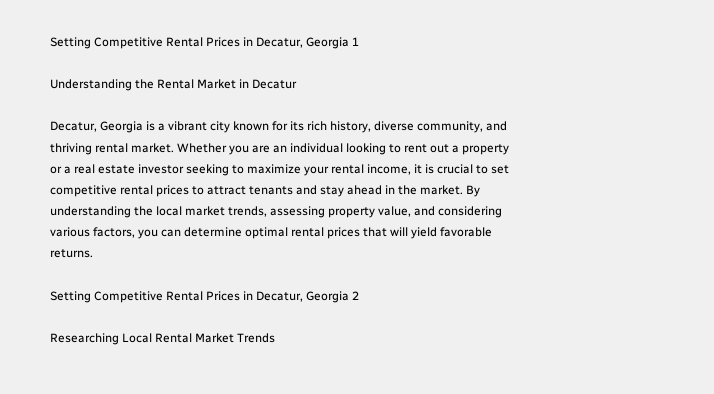Setting Competitive Rental Prices in Decatur, Georgia 1

Understanding the Rental Market in Decatur

Decatur, Georgia is a vibrant city known for its rich history, diverse community, and thriving rental market. Whether you are an individual looking to rent out a property or a real estate investor seeking to maximize your rental income, it is crucial to set competitive rental prices to attract tenants and stay ahead in the market. By understanding the local market trends, assessing property value, and considering various factors, you can determine optimal rental prices that will yield favorable returns.

Setting Competitive Rental Prices in Decatur, Georgia 2

Researching Local Rental Market Trends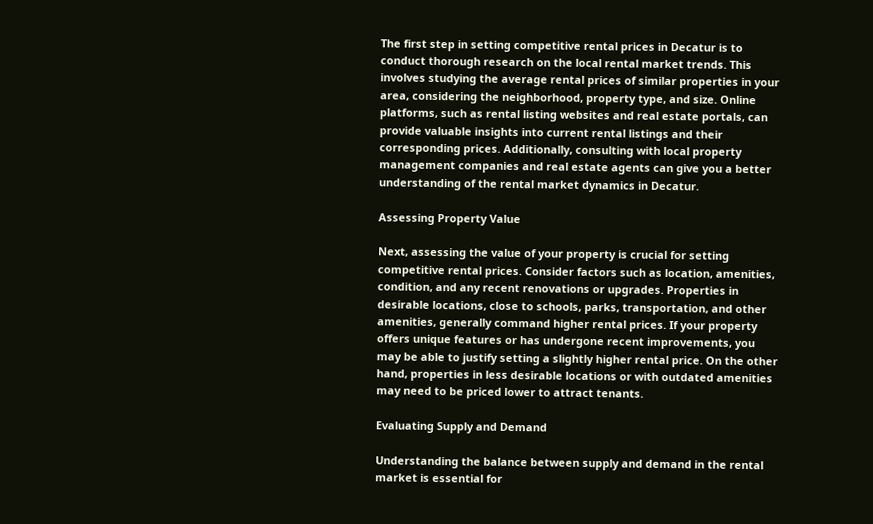The first step in setting competitive rental prices in Decatur is to conduct thorough research on the local rental market trends. This involves studying the average rental prices of similar properties in your area, considering the neighborhood, property type, and size. Online platforms, such as rental listing websites and real estate portals, can provide valuable insights into current rental listings and their corresponding prices. Additionally, consulting with local property management companies and real estate agents can give you a better understanding of the rental market dynamics in Decatur.

Assessing Property Value

Next, assessing the value of your property is crucial for setting competitive rental prices. Consider factors such as location, amenities, condition, and any recent renovations or upgrades. Properties in desirable locations, close to schools, parks, transportation, and other amenities, generally command higher rental prices. If your property offers unique features or has undergone recent improvements, you may be able to justify setting a slightly higher rental price. On the other hand, properties in less desirable locations or with outdated amenities may need to be priced lower to attract tenants.

Evaluating Supply and Demand

Understanding the balance between supply and demand in the rental market is essential for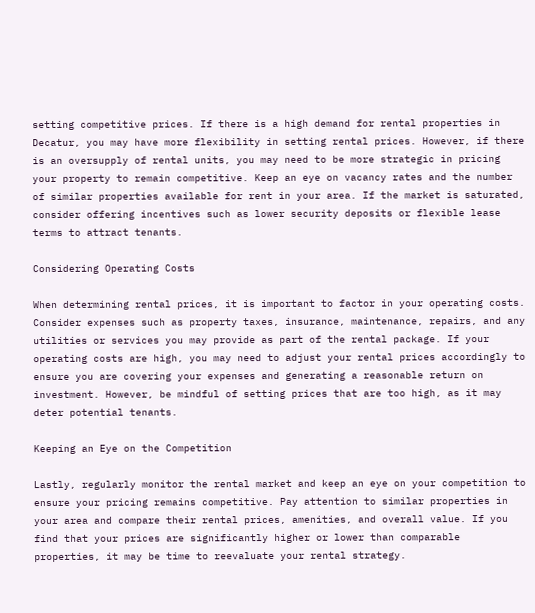setting competitive prices. If there is a high demand for rental properties in Decatur, you may have more flexibility in setting rental prices. However, if there is an oversupply of rental units, you may need to be more strategic in pricing your property to remain competitive. Keep an eye on vacancy rates and the number of similar properties available for rent in your area. If the market is saturated, consider offering incentives such as lower security deposits or flexible lease terms to attract tenants.

Considering Operating Costs

When determining rental prices, it is important to factor in your operating costs. Consider expenses such as property taxes, insurance, maintenance, repairs, and any utilities or services you may provide as part of the rental package. If your operating costs are high, you may need to adjust your rental prices accordingly to ensure you are covering your expenses and generating a reasonable return on investment. However, be mindful of setting prices that are too high, as it may deter potential tenants.

Keeping an Eye on the Competition

Lastly, regularly monitor the rental market and keep an eye on your competition to ensure your pricing remains competitive. Pay attention to similar properties in your area and compare their rental prices, amenities, and overall value. If you find that your prices are significantly higher or lower than comparable properties, it may be time to reevaluate your rental strategy.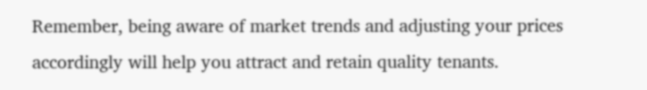Remember, being aware of market trends and adjusting your prices accordingly will help you attract and retain quality tenants.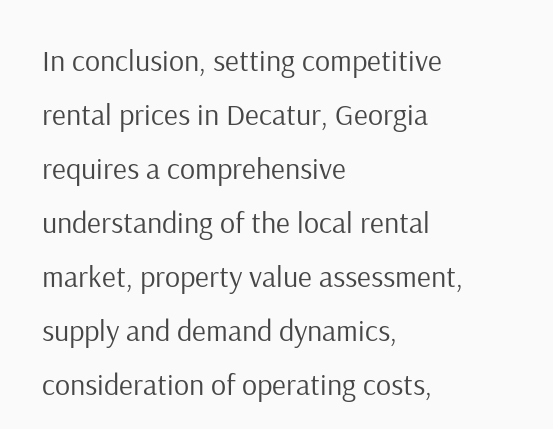In conclusion, setting competitive rental prices in Decatur, Georgia requires a comprehensive understanding of the local rental market, property value assessment, supply and demand dynamics, consideration of operating costs,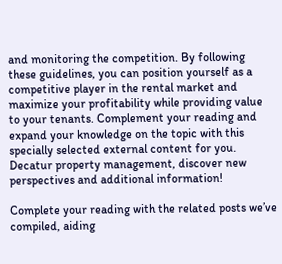and monitoring the competition. By following these guidelines, you can position yourself as a competitive player in the rental market and maximize your profitability while providing value to your tenants. Complement your reading and expand your knowledge on the topic with this specially selected external content for you. Decatur property management, discover new perspectives and additional information!

Complete your reading with the related posts we’ve compiled, aiding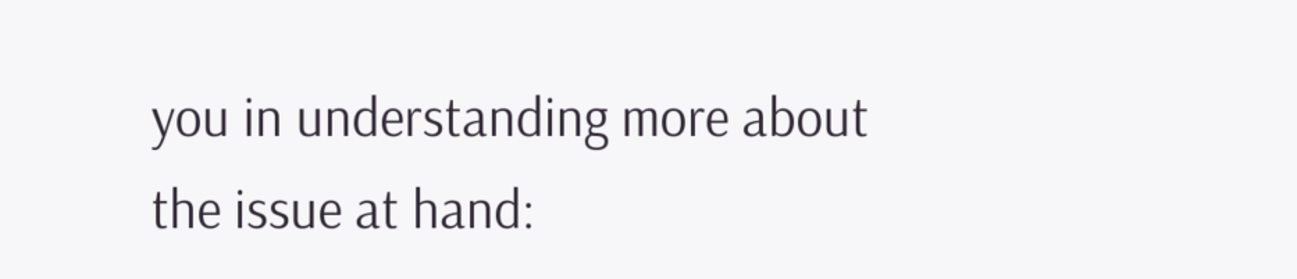you in understanding more about the issue at hand: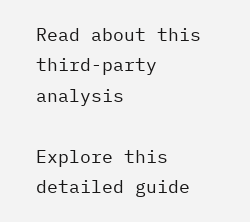Read about this third-party analysis

Explore this detailed guide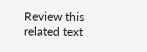Review this related text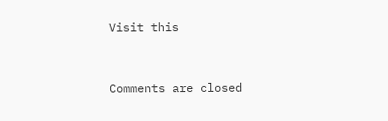Visit this


Comments are closed